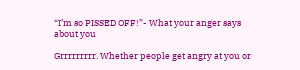“I’m so PISSED OFF!”- What your anger says about you

Grrrrrrrrr. Whether people get angry at you or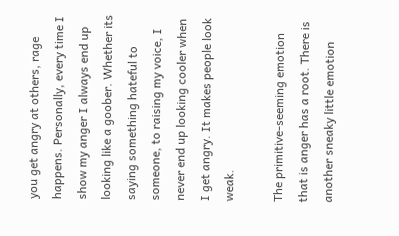you get angry at others, rage happens. Personally, every time I show my anger I always end up looking like a goober. Whether its saying something hateful to someone, to raising my voice, I never end up looking cooler when I get angry. It makes people look weak.

The primitive-seeming emotion that is anger has a root. There is another sneaky little emotion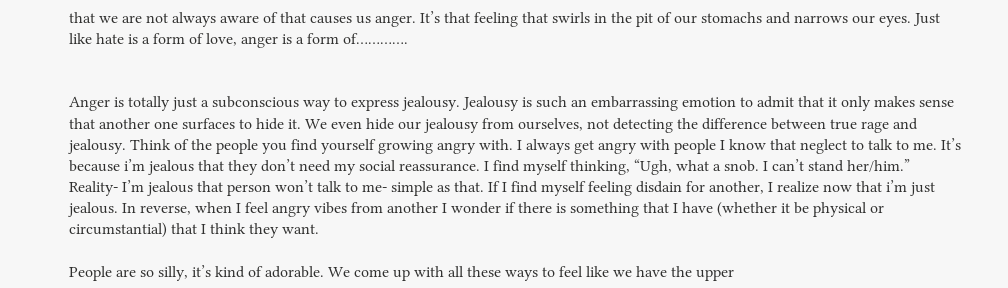that we are not always aware of that causes us anger. It’s that feeling that swirls in the pit of our stomachs and narrows our eyes. Just like hate is a form of love, anger is a form of………….


Anger is totally just a subconscious way to express jealousy. Jealousy is such an embarrassing emotion to admit that it only makes sense that another one surfaces to hide it. We even hide our jealousy from ourselves, not detecting the difference between true rage and jealousy. Think of the people you find yourself growing angry with. I always get angry with people I know that neglect to talk to me. It’s because i’m jealous that they don’t need my social reassurance. I find myself thinking, “Ugh, what a snob. I can’t stand her/him.” Reality- I’m jealous that person won’t talk to me- simple as that. If I find myself feeling disdain for another, I realize now that i’m just jealous. In reverse, when I feel angry vibes from another I wonder if there is something that I have (whether it be physical or circumstantial) that I think they want.

People are so silly, it’s kind of adorable. We come up with all these ways to feel like we have the upper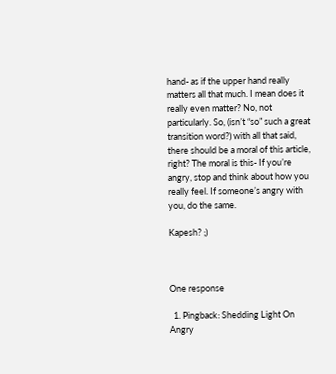hand- as if the upper hand really matters all that much. I mean does it really even matter? No, not particularly. So, (isn’t “so” such a great transition word?) with all that said, there should be a moral of this article, right? The moral is this- If you’re angry, stop and think about how you really feel. If someone’s angry with you, do the same.

Kapesh? ;)



One response

  1. Pingback: Shedding Light On Angry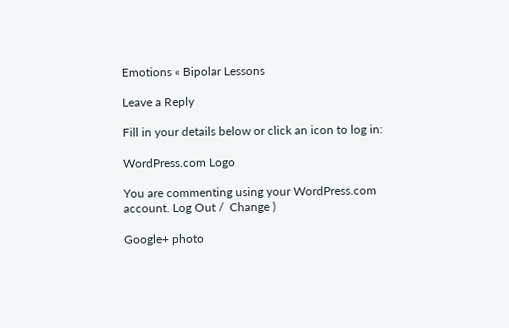Emotions « Bipolar Lessons

Leave a Reply

Fill in your details below or click an icon to log in:

WordPress.com Logo

You are commenting using your WordPress.com account. Log Out /  Change )

Google+ photo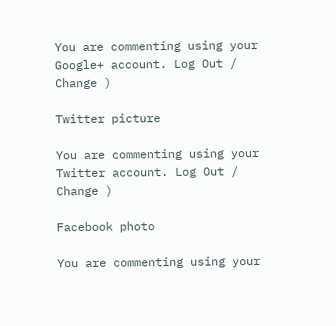You are commenting using your Google+ account. Log Out /  Change )

Twitter picture

You are commenting using your Twitter account. Log Out /  Change )

Facebook photo

You are commenting using your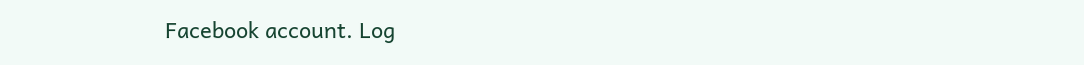Facebook account. Log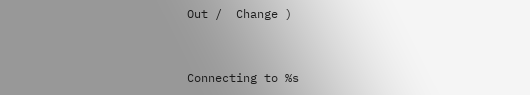Out /  Change )


Connecting to %s